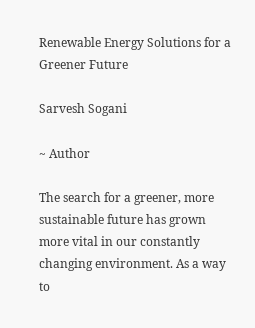Renewable Energy Solutions for a Greener Future

Sarvesh Sogani

~ Author

The search for a greener, more sustainable future has grown more vital in our constantly changing environment. As a way to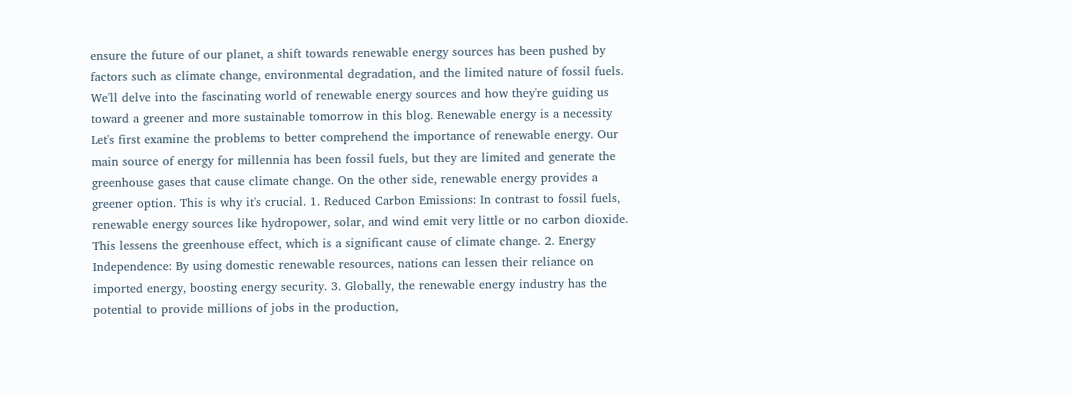ensure the future of our planet, a shift towards renewable energy sources has been pushed by factors such as climate change, environmental degradation, and the limited nature of fossil fuels. We'll delve into the fascinating world of renewable energy sources and how they're guiding us toward a greener and more sustainable tomorrow in this blog. Renewable energy is a necessity Let's first examine the problems to better comprehend the importance of renewable energy. Our main source of energy for millennia has been fossil fuels, but they are limited and generate the greenhouse gases that cause climate change. On the other side, renewable energy provides a greener option. This is why it's crucial. 1. Reduced Carbon Emissions: In contrast to fossil fuels, renewable energy sources like hydropower, solar, and wind emit very little or no carbon dioxide. This lessens the greenhouse effect, which is a significant cause of climate change. 2. Energy Independence: By using domestic renewable resources, nations can lessen their reliance on imported energy, boosting energy security. 3. Globally, the renewable energy industry has the potential to provide millions of jobs in the production,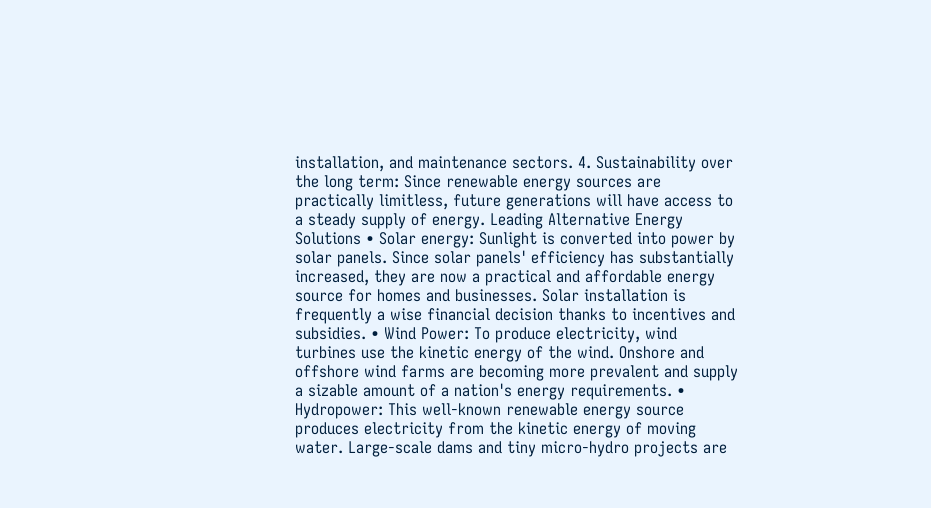installation, and maintenance sectors. 4. Sustainability over the long term: Since renewable energy sources are practically limitless, future generations will have access to a steady supply of energy. Leading Alternative Energy Solutions • Solar energy: Sunlight is converted into power by solar panels. Since solar panels' efficiency has substantially increased, they are now a practical and affordable energy source for homes and businesses. Solar installation is frequently a wise financial decision thanks to incentives and subsidies. • Wind Power: To produce electricity, wind turbines use the kinetic energy of the wind. Onshore and offshore wind farms are becoming more prevalent and supply a sizable amount of a nation's energy requirements. • Hydropower: This well-known renewable energy source produces electricity from the kinetic energy of moving water. Large-scale dams and tiny micro-hydro projects are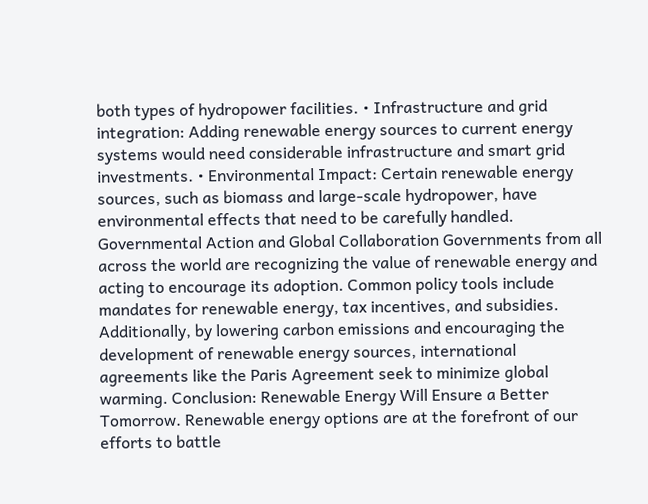both types of hydropower facilities. • Infrastructure and grid integration: Adding renewable energy sources to current energy systems would need considerable infrastructure and smart grid investments. • Environmental Impact: Certain renewable energy sources, such as biomass and large-scale hydropower, have environmental effects that need to be carefully handled. Governmental Action and Global Collaboration Governments from all across the world are recognizing the value of renewable energy and acting to encourage its adoption. Common policy tools include mandates for renewable energy, tax incentives, and subsidies. Additionally, by lowering carbon emissions and encouraging the development of renewable energy sources, international agreements like the Paris Agreement seek to minimize global warming. Conclusion: Renewable Energy Will Ensure a Better Tomorrow. Renewable energy options are at the forefront of our efforts to battle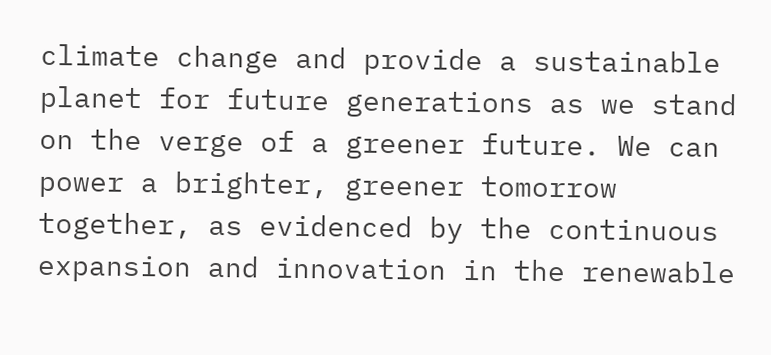climate change and provide a sustainable planet for future generations as we stand on the verge of a greener future. We can power a brighter, greener tomorrow together, as evidenced by the continuous expansion and innovation in the renewable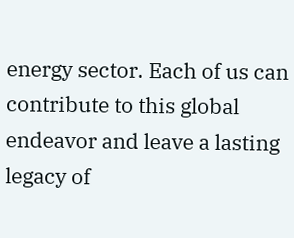energy sector. Each of us can contribute to this global endeavor and leave a lasting legacy of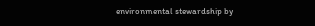environmental stewardship by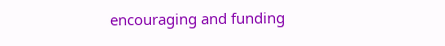encouraging and funding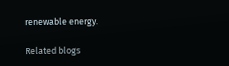renewable energy.

Related blogs